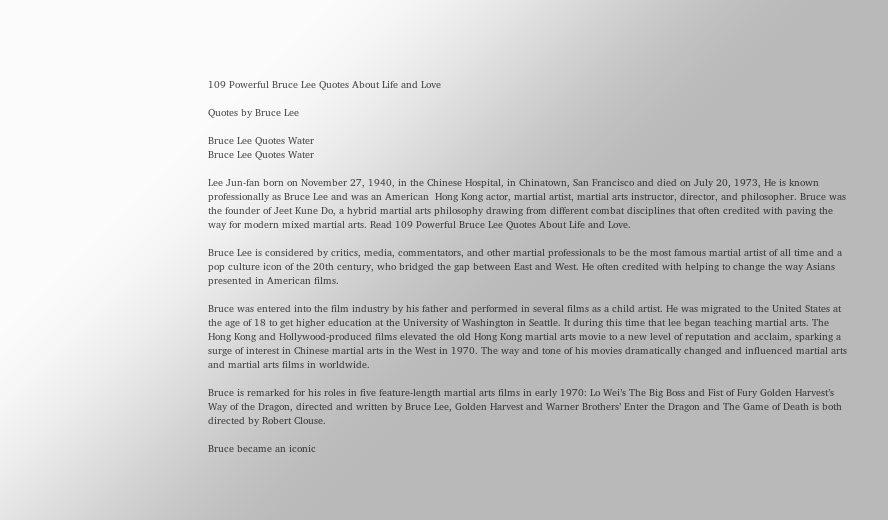109 Powerful Bruce Lee Quotes About Life and Love

Quotes by Bruce Lee

Bruce Lee Quotes Water
Bruce Lee Quotes Water

Lee Jun-fan born on November 27, 1940, in the Chinese Hospital, in Chinatown, San Francisco and died on July 20, 1973, He is known professionally as Bruce Lee and was an American  Hong Kong actor, martial artist, martial arts instructor, director, and philosopher. Bruce was the founder of Jeet Kune Do, a hybrid martial arts philosophy drawing from different combat disciplines that often credited with paving the way for modern mixed martial arts. Read 109 Powerful Bruce Lee Quotes About Life and Love.

Bruce Lee is considered by critics, media, commentators, and other martial professionals to be the most famous martial artist of all time and a pop culture icon of the 20th century, who bridged the gap between East and West. He often credited with helping to change the way Asians presented in American films.

Bruce was entered into the film industry by his father and performed in several films as a child artist. He was migrated to the United States at the age of 18 to get higher education at the University of Washington in Seattle. It during this time that lee began teaching martial arts. The Hong Kong and Hollywood-produced films elevated the old Hong Kong martial arts movie to a new level of reputation and acclaim, sparking a surge of interest in Chinese martial arts in the West in 1970. The way and tone of his movies dramatically changed and influenced martial arts and martial arts films in worldwide.

Bruce is remarked for his roles in five feature-length martial arts films in early 1970: Lo Wei’s The Big Boss and Fist of Fury Golden Harvest’s Way of the Dragon, directed and written by Bruce Lee, Golden Harvest and Warner Brothers’ Enter the Dragon and The Game of Death is both directed by Robert Clouse.

Bruce became an iconic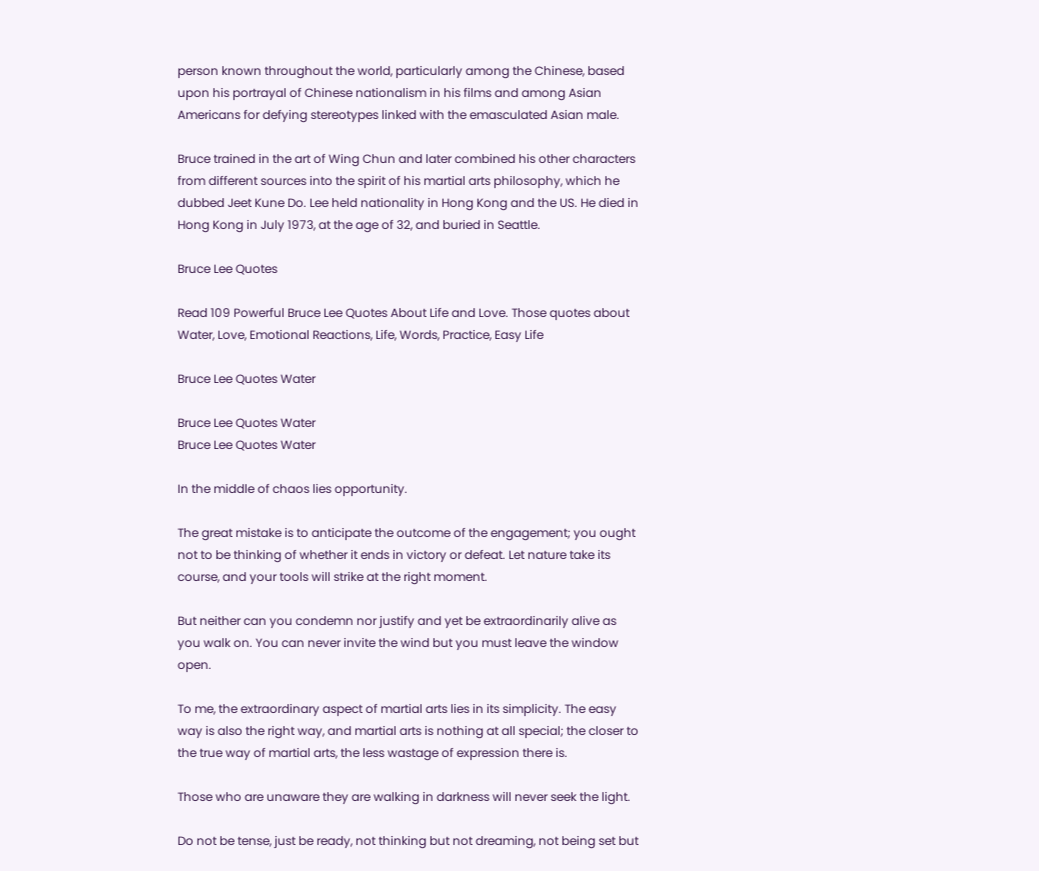person known throughout the world, particularly among the Chinese, based upon his portrayal of Chinese nationalism in his films and among Asian Americans for defying stereotypes linked with the emasculated Asian male.

Bruce trained in the art of Wing Chun and later combined his other characters from different sources into the spirit of his martial arts philosophy, which he dubbed Jeet Kune Do. Lee held nationality in Hong Kong and the US. He died in Hong Kong in July 1973, at the age of 32, and buried in Seattle.

Bruce Lee Quotes

Read 109 Powerful Bruce Lee Quotes About Life and Love. Those quotes about Water, Love, Emotional Reactions, Life, Words, Practice, Easy Life

Bruce Lee Quotes Water

Bruce Lee Quotes Water
Bruce Lee Quotes Water

In the middle of chaos lies opportunity.

The great mistake is to anticipate the outcome of the engagement; you ought not to be thinking of whether it ends in victory or defeat. Let nature take its course, and your tools will strike at the right moment.

But neither can you condemn nor justify and yet be extraordinarily alive as you walk on. You can never invite the wind but you must leave the window open.

To me, the extraordinary aspect of martial arts lies in its simplicity. The easy way is also the right way, and martial arts is nothing at all special; the closer to the true way of martial arts, the less wastage of expression there is.

Those who are unaware they are walking in darkness will never seek the light.

Do not be tense, just be ready, not thinking but not dreaming, not being set but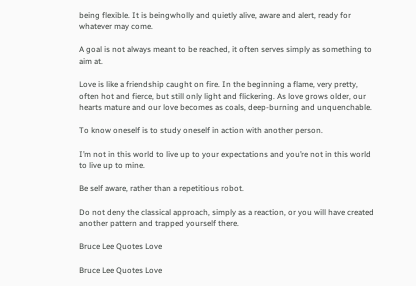being flexible. It is beingwholly and quietly alive, aware and alert, ready for whatever may come.

A goal is not always meant to be reached, it often serves simply as something to aim at.

Love is like a friendship caught on fire. In the beginning a flame, very pretty, often hot and fierce, but still only light and flickering. As love grows older, our hearts mature and our love becomes as coals, deep-burning and unquenchable.

To know oneself is to study oneself in action with another person.

I’m not in this world to live up to your expectations and you’re not in this world to live up to mine.

Be self aware, rather than a repetitious robot.

Do not deny the classical approach, simply as a reaction, or you will have created another pattern and trapped yourself there.

Bruce Lee Quotes Love

Bruce Lee Quotes Love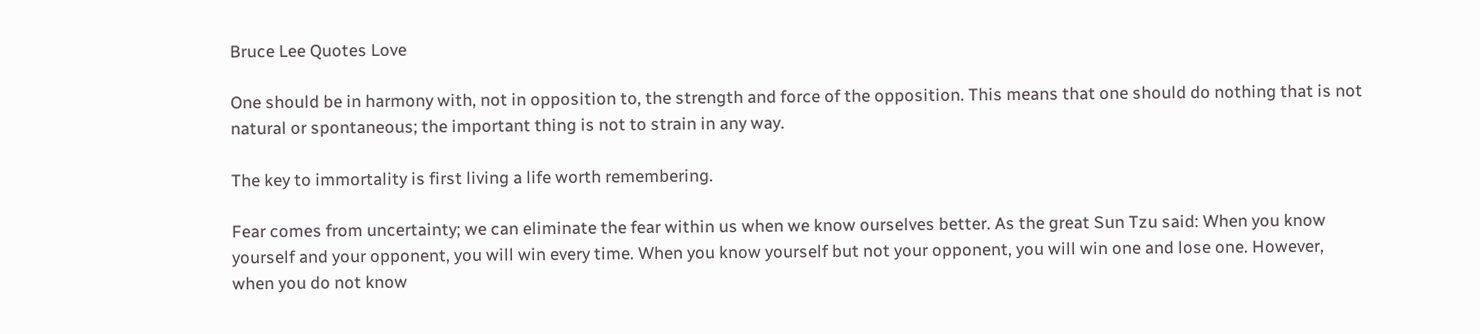Bruce Lee Quotes Love

One should be in harmony with, not in opposition to, the strength and force of the opposition. This means that one should do nothing that is not natural or spontaneous; the important thing is not to strain in any way.

The key to immortality is first living a life worth remembering.

Fear comes from uncertainty; we can eliminate the fear within us when we know ourselves better. As the great Sun Tzu said: When you know yourself and your opponent, you will win every time. When you know yourself but not your opponent, you will win one and lose one. However, when you do not know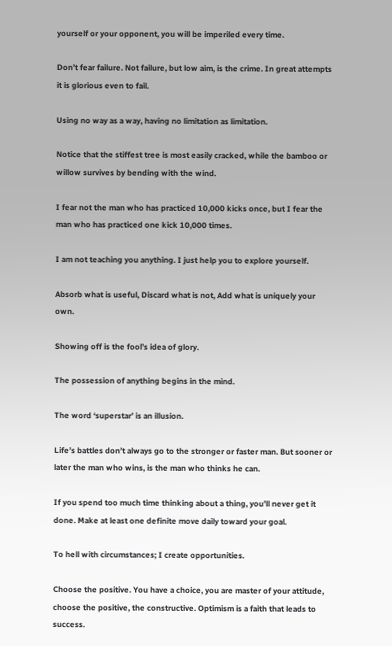yourself or your opponent, you will be imperiled every time.

Don’t fear failure. Not failure, but low aim, is the crime. In great attempts it is glorious even to fail.

Using no way as a way, having no limitation as limitation.

Notice that the stiffest tree is most easily cracked, while the bamboo or willow survives by bending with the wind.

I fear not the man who has practiced 10,000 kicks once, but I fear the man who has practiced one kick 10,000 times.

I am not teaching you anything. I just help you to explore yourself.

Absorb what is useful, Discard what is not, Add what is uniquely your own.

Showing off is the fool’s idea of glory.

The possession of anything begins in the mind.

The word ‘superstar’ is an illusion.

Life’s battles don’t always go to the stronger or faster man. But sooner or later the man who wins, is the man who thinks he can.

If you spend too much time thinking about a thing, you’ll never get it done. Make at least one definite move daily toward your goal.

To hell with circumstances; I create opportunities.

Choose the positive. You have a choice, you are master of your attitude, choose the positive, the constructive. Optimism is a faith that leads to success.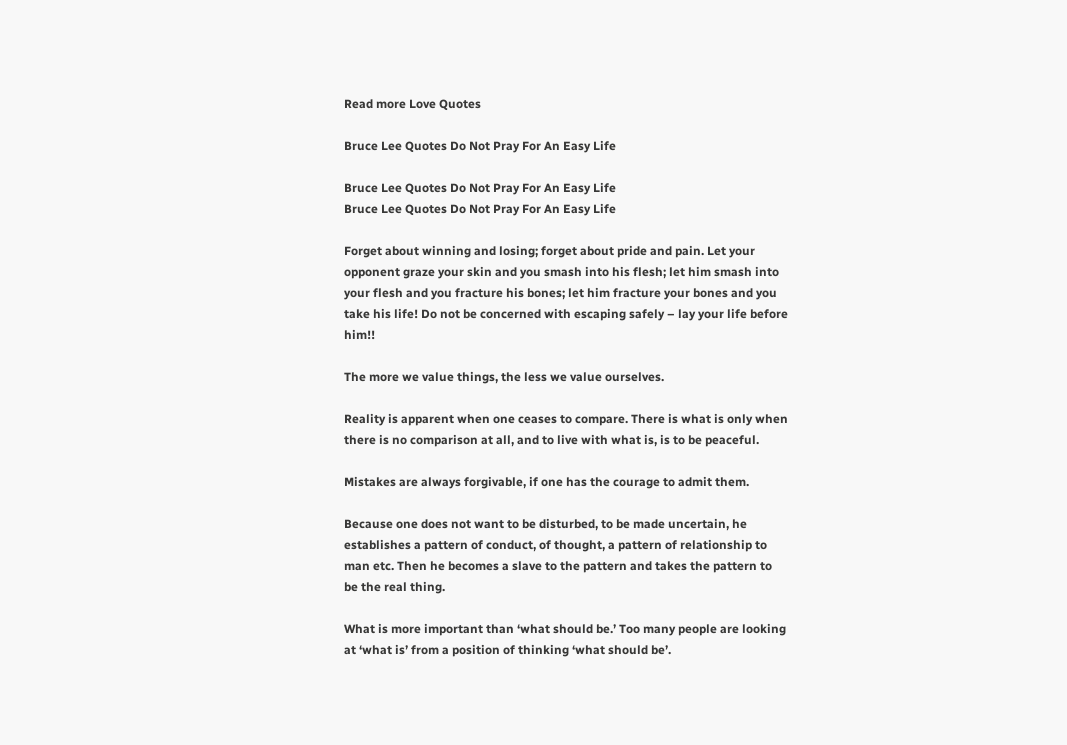Read more Love Quotes

Bruce Lee Quotes Do Not Pray For An Easy Life

Bruce Lee Quotes Do Not Pray For An Easy Life
Bruce Lee Quotes Do Not Pray For An Easy Life

Forget about winning and losing; forget about pride and pain. Let your opponent graze your skin and you smash into his flesh; let him smash into your flesh and you fracture his bones; let him fracture your bones and you take his life! Do not be concerned with escaping safely – lay your life before him!!

The more we value things, the less we value ourselves.

Reality is apparent when one ceases to compare. There is what is only when there is no comparison at all, and to live with what is, is to be peaceful.

Mistakes are always forgivable, if one has the courage to admit them.

Because one does not want to be disturbed, to be made uncertain, he establishes a pattern of conduct, of thought, a pattern of relationship to man etc. Then he becomes a slave to the pattern and takes the pattern to be the real thing.

What is more important than ‘what should be.’ Too many people are looking at ‘what is’ from a position of thinking ‘what should be’.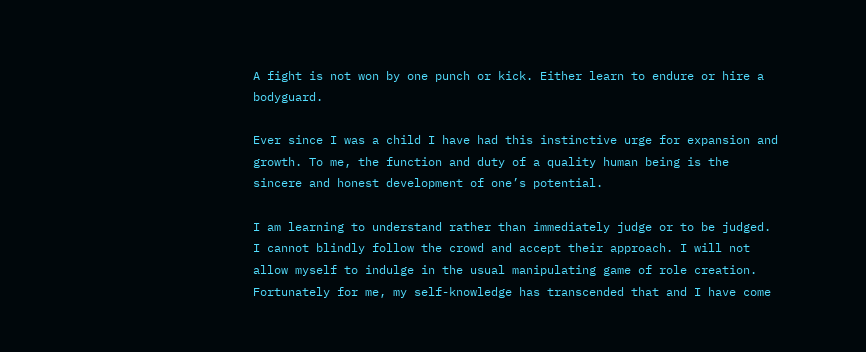A fight is not won by one punch or kick. Either learn to endure or hire a bodyguard.

Ever since I was a child I have had this instinctive urge for expansion and growth. To me, the function and duty of a quality human being is the sincere and honest development of one’s potential.

I am learning to understand rather than immediately judge or to be judged. I cannot blindly follow the crowd and accept their approach. I will not allow myself to indulge in the usual manipulating game of role creation. Fortunately for me, my self-knowledge has transcended that and I have come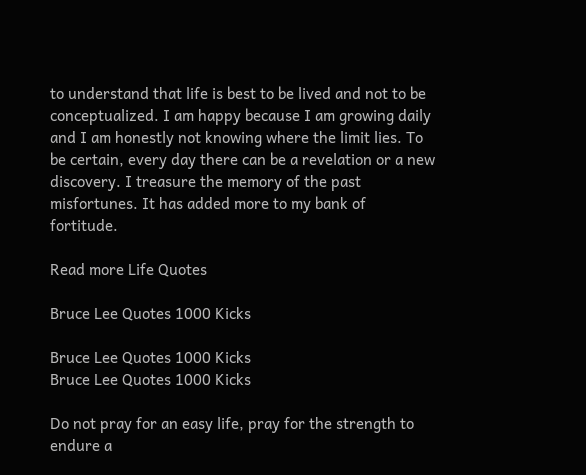to understand that life is best to be lived and not to be conceptualized. I am happy because I am growing daily and I am honestly not knowing where the limit lies. To be certain, every day there can be a revelation or a new discovery. I treasure the memory of the past misfortunes. It has added more to my bank of fortitude.

Read more Life Quotes

Bruce Lee Quotes 1000 Kicks

Bruce Lee Quotes 1000 Kicks
Bruce Lee Quotes 1000 Kicks

Do not pray for an easy life, pray for the strength to endure a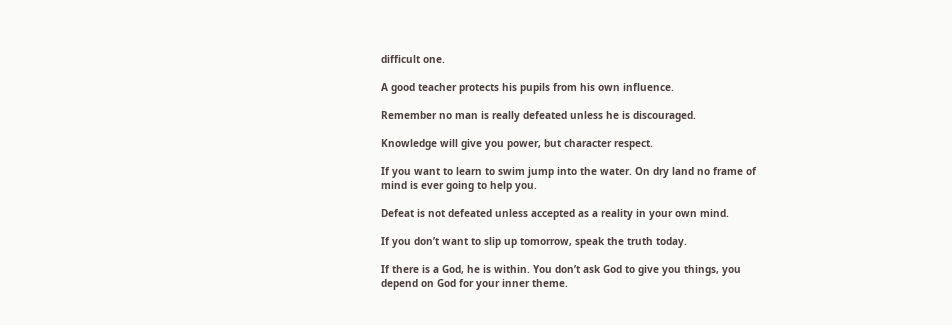difficult one.

A good teacher protects his pupils from his own influence.

Remember no man is really defeated unless he is discouraged.

Knowledge will give you power, but character respect.

If you want to learn to swim jump into the water. On dry land no frame of mind is ever going to help you.

Defeat is not defeated unless accepted as a reality in your own mind.

If you don’t want to slip up tomorrow, speak the truth today.

If there is a God, he is within. You don’t ask God to give you things, you depend on God for your inner theme.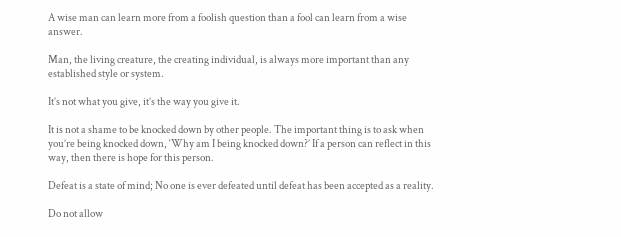A wise man can learn more from a foolish question than a fool can learn from a wise answer.

Man, the living creature, the creating individual, is always more important than any established style or system.

It’s not what you give, it’s the way you give it.

It is not a shame to be knocked down by other people. The important thing is to ask when you’re being knocked down, ‘Why am I being knocked down?’ If a person can reflect in this way, then there is hope for this person.

Defeat is a state of mind; No one is ever defeated until defeat has been accepted as a reality.

Do not allow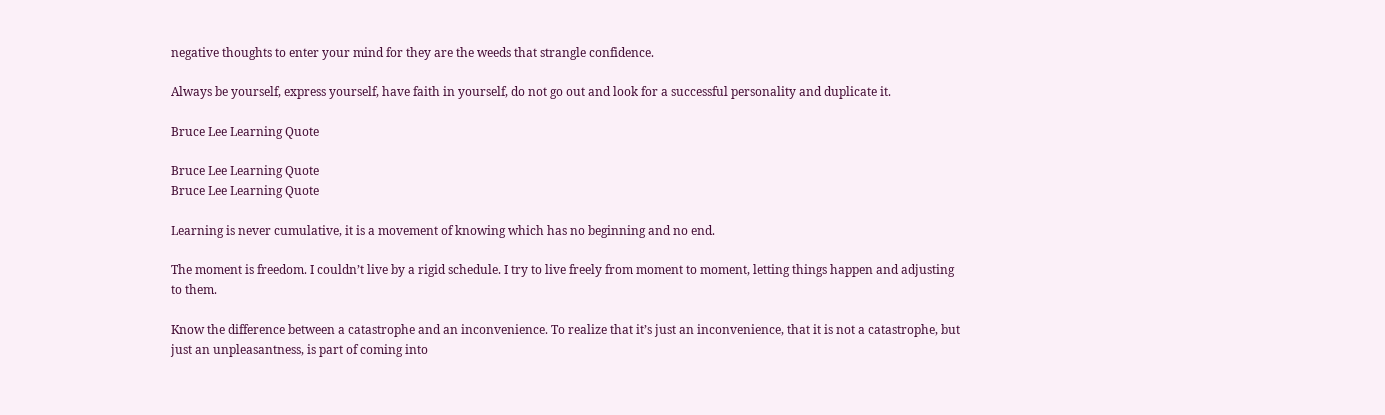negative thoughts to enter your mind for they are the weeds that strangle confidence.

Always be yourself, express yourself, have faith in yourself, do not go out and look for a successful personality and duplicate it.

Bruce Lee Learning Quote

Bruce Lee Learning Quote
Bruce Lee Learning Quote

Learning is never cumulative, it is a movement of knowing which has no beginning and no end.

The moment is freedom. I couldn’t live by a rigid schedule. I try to live freely from moment to moment, letting things happen and adjusting to them.

Know the difference between a catastrophe and an inconvenience. To realize that it’s just an inconvenience, that it is not a catastrophe, but just an unpleasantness, is part of coming into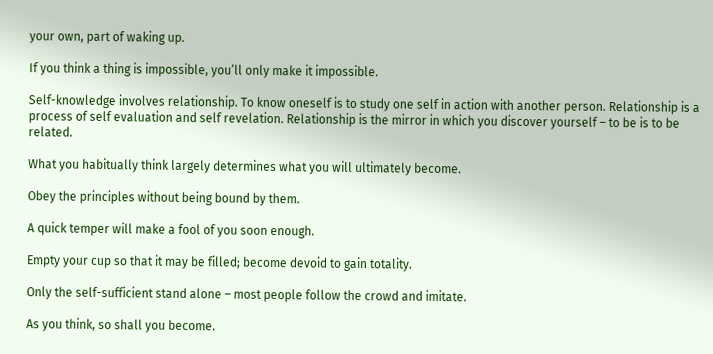your own, part of waking up.

If you think a thing is impossible, you’ll only make it impossible.

Self-knowledge involves relationship. To know oneself is to study one self in action with another person. Relationship is a process of self evaluation and self revelation. Relationship is the mirror in which you discover yourself – to be is to be related.

What you habitually think largely determines what you will ultimately become.

Obey the principles without being bound by them.

A quick temper will make a fool of you soon enough.

Empty your cup so that it may be filled; become devoid to gain totality.

Only the self-sufficient stand alone – most people follow the crowd and imitate.

As you think, so shall you become.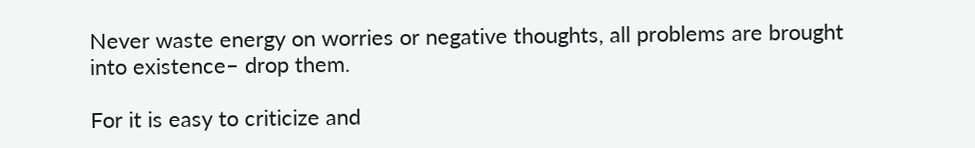Never waste energy on worries or negative thoughts, all problems are brought into existence– drop them.

For it is easy to criticize and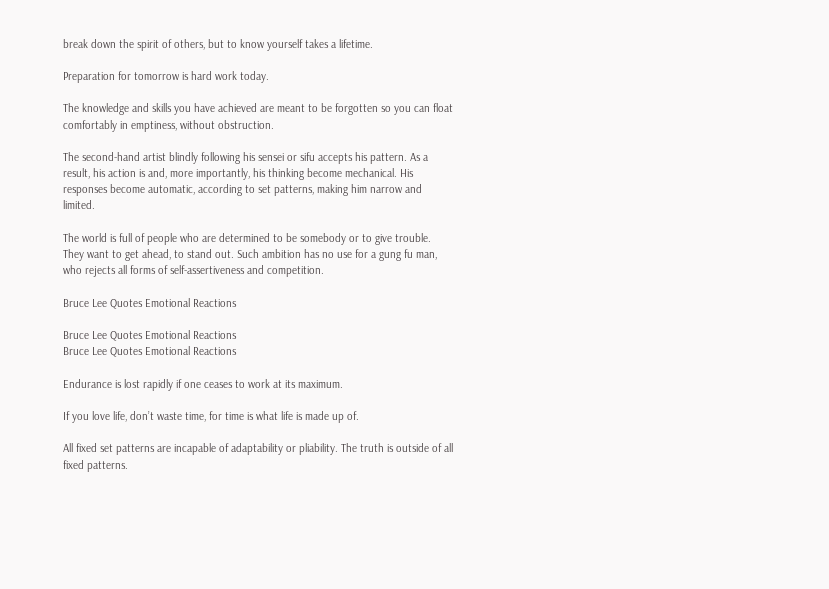break down the spirit of others, but to know yourself takes a lifetime.

Preparation for tomorrow is hard work today.

The knowledge and skills you have achieved are meant to be forgotten so you can float comfortably in emptiness, without obstruction.

The second-hand artist blindly following his sensei or sifu accepts his pattern. As a result, his action is and, more importantly, his thinking become mechanical. His responses become automatic, according to set patterns, making him narrow and limited.

The world is full of people who are determined to be somebody or to give trouble. They want to get ahead, to stand out. Such ambition has no use for a gung fu man, who rejects all forms of self-assertiveness and competition.

Bruce Lee Quotes Emotional Reactions

Bruce Lee Quotes Emotional Reactions
Bruce Lee Quotes Emotional Reactions

Endurance is lost rapidly if one ceases to work at its maximum.

If you love life, don’t waste time, for time is what life is made up of.

All fixed set patterns are incapable of adaptability or pliability. The truth is outside of all fixed patterns.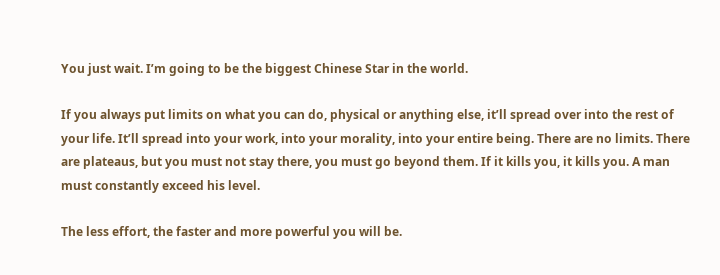You just wait. I’m going to be the biggest Chinese Star in the world.

If you always put limits on what you can do, physical or anything else, it’ll spread over into the rest of your life. It’ll spread into your work, into your morality, into your entire being. There are no limits. There are plateaus, but you must not stay there, you must go beyond them. If it kills you, it kills you. A man must constantly exceed his level.

The less effort, the faster and more powerful you will be.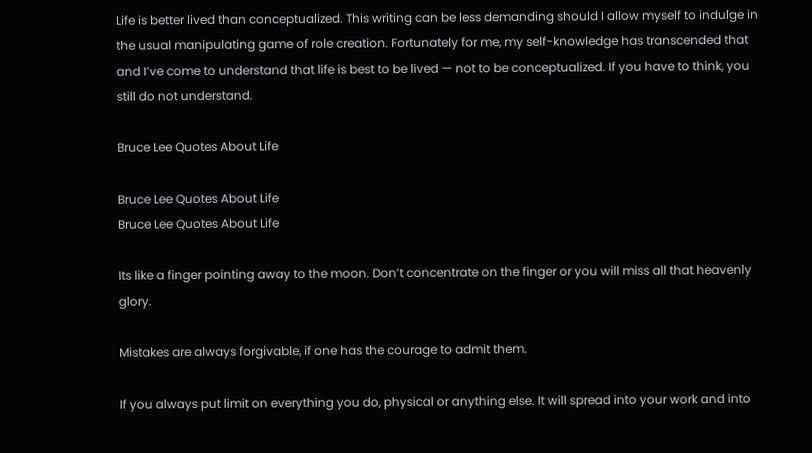Life is better lived than conceptualized. This writing can be less demanding should I allow myself to indulge in the usual manipulating game of role creation. Fortunately for me, my self-knowledge has transcended that and I’ve come to understand that life is best to be lived — not to be conceptualized. If you have to think, you still do not understand.

Bruce Lee Quotes About Life

Bruce Lee Quotes About Life
Bruce Lee Quotes About Life

Its like a finger pointing away to the moon. Don’t concentrate on the finger or you will miss all that heavenly glory.

Mistakes are always forgivable, if one has the courage to admit them.

If you always put limit on everything you do, physical or anything else. It will spread into your work and into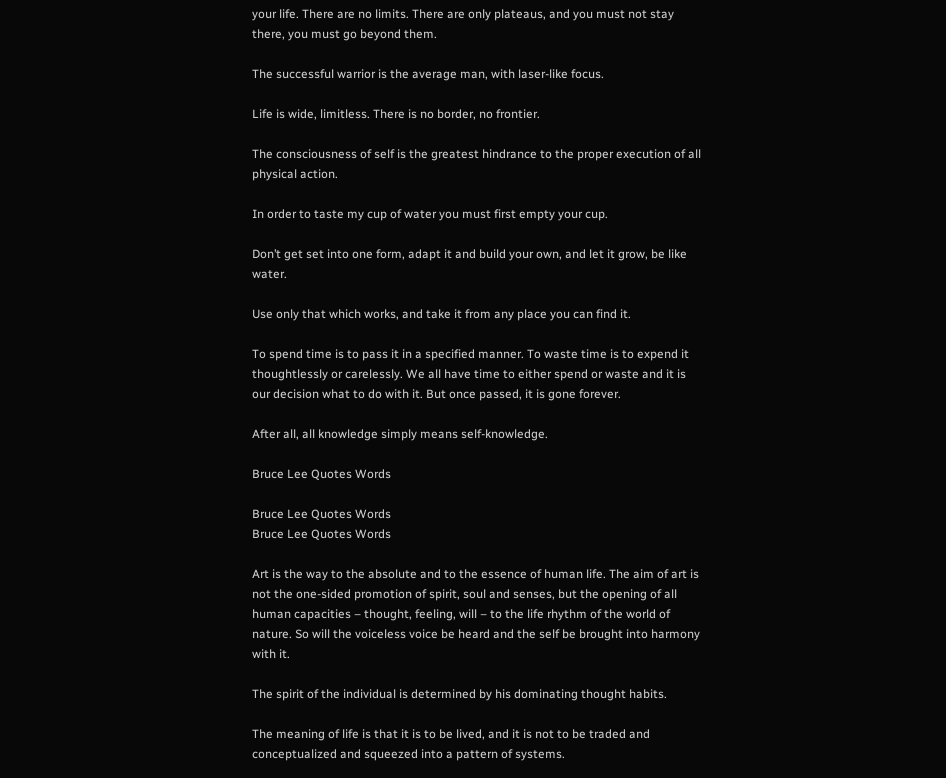your life. There are no limits. There are only plateaus, and you must not stay there, you must go beyond them.

The successful warrior is the average man, with laser-like focus.

Life is wide, limitless. There is no border, no frontier.

The consciousness of self is the greatest hindrance to the proper execution of all physical action.

In order to taste my cup of water you must first empty your cup.

Don’t get set into one form, adapt it and build your own, and let it grow, be like water.

Use only that which works, and take it from any place you can find it.

To spend time is to pass it in a specified manner. To waste time is to expend it thoughtlessly or carelessly. We all have time to either spend or waste and it is our decision what to do with it. But once passed, it is gone forever.

After all, all knowledge simply means self-knowledge.

Bruce Lee Quotes Words

Bruce Lee Quotes Words
Bruce Lee Quotes Words

Art is the way to the absolute and to the essence of human life. The aim of art is not the one-sided promotion of spirit, soul and senses, but the opening of all human capacities – thought, feeling, will – to the life rhythm of the world of nature. So will the voiceless voice be heard and the self be brought into harmony with it.

The spirit of the individual is determined by his dominating thought habits.

The meaning of life is that it is to be lived, and it is not to be traded and conceptualized and squeezed into a pattern of systems.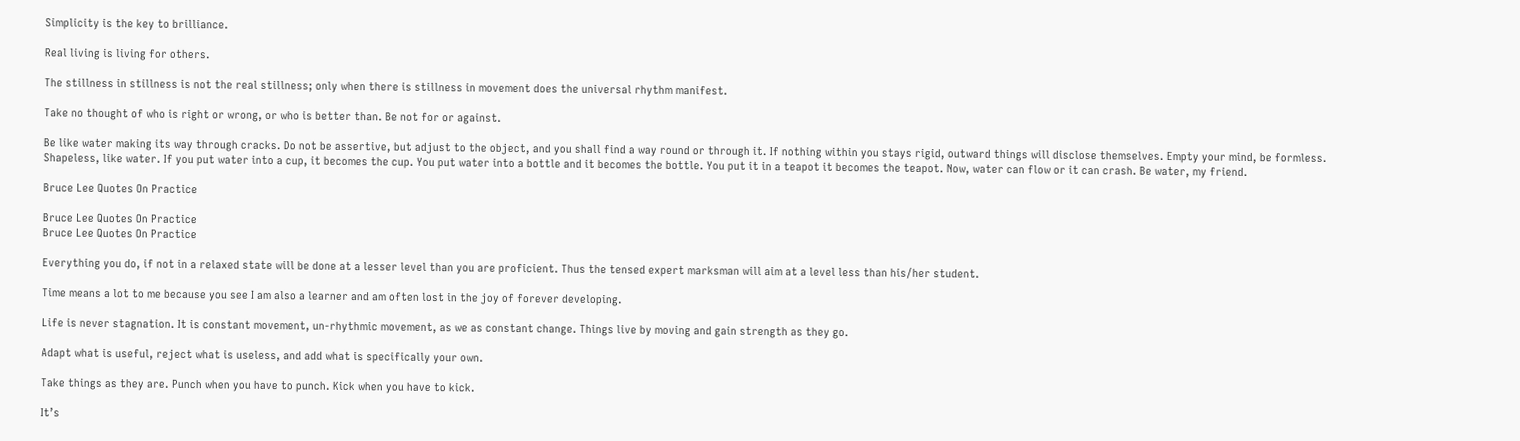Simplicity is the key to brilliance.

Real living is living for others.

The stillness in stillness is not the real stillness; only when there is stillness in movement does the universal rhythm manifest.

Take no thought of who is right or wrong, or who is better than. Be not for or against.

Be like water making its way through cracks. Do not be assertive, but adjust to the object, and you shall find a way round or through it. If nothing within you stays rigid, outward things will disclose themselves. Empty your mind, be formless. Shapeless, like water. If you put water into a cup, it becomes the cup. You put water into a bottle and it becomes the bottle. You put it in a teapot it becomes the teapot. Now, water can flow or it can crash. Be water, my friend.

Bruce Lee Quotes On Practice

Bruce Lee Quotes On Practice
Bruce Lee Quotes On Practice

Everything you do, if not in a relaxed state will be done at a lesser level than you are proficient. Thus the tensed expert marksman will aim at a level less than his/her student.

Time means a lot to me because you see I am also a learner and am often lost in the joy of forever developing.

Life is never stagnation. It is constant movement, un-rhythmic movement, as we as constant change. Things live by moving and gain strength as they go.

Adapt what is useful, reject what is useless, and add what is specifically your own.

Take things as they are. Punch when you have to punch. Kick when you have to kick.

It’s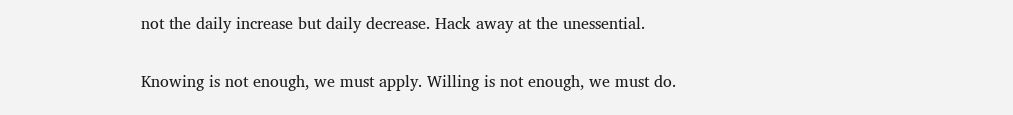not the daily increase but daily decrease. Hack away at the unessential.

Knowing is not enough, we must apply. Willing is not enough, we must do.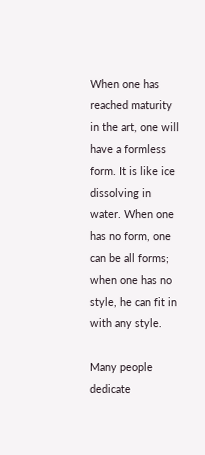When one has reached maturity in the art, one will have a formless form. It is like ice dissolving in water. When one has no form, one can be all forms; when one has no style, he can fit in with any style.

Many people dedicate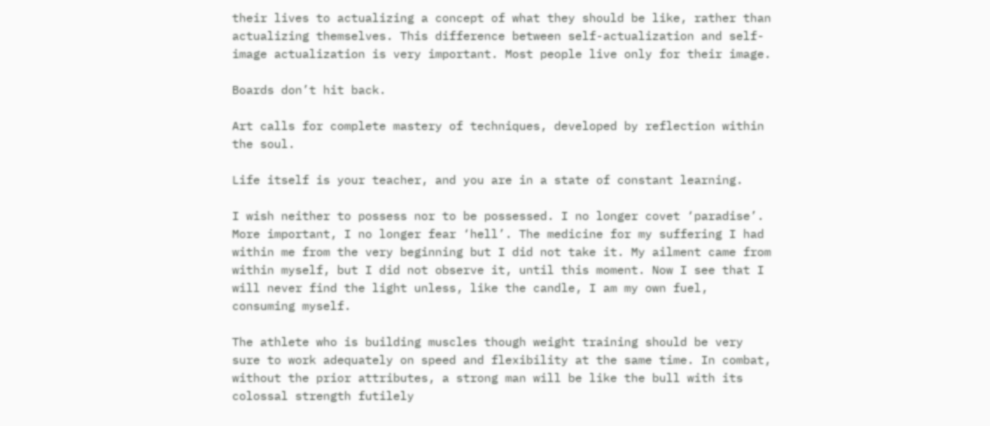their lives to actualizing a concept of what they should be like, rather than actualizing themselves. This difference between self-actualization and self-image actualization is very important. Most people live only for their image.

Boards don’t hit back.

Art calls for complete mastery of techniques, developed by reflection within the soul.

Life itself is your teacher, and you are in a state of constant learning.

I wish neither to possess nor to be possessed. I no longer covet ‘paradise’. More important, I no longer fear ‘hell’. The medicine for my suffering I had within me from the very beginning but I did not take it. My ailment came from within myself, but I did not observe it, until this moment. Now I see that I will never find the light unless, like the candle, I am my own fuel, consuming myself.

The athlete who is building muscles though weight training should be very sure to work adequately on speed and flexibility at the same time. In combat, without the prior attributes, a strong man will be like the bull with its colossal strength futilely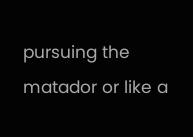pursuing the matador or like a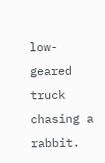low-geared truck chasing a rabbit.